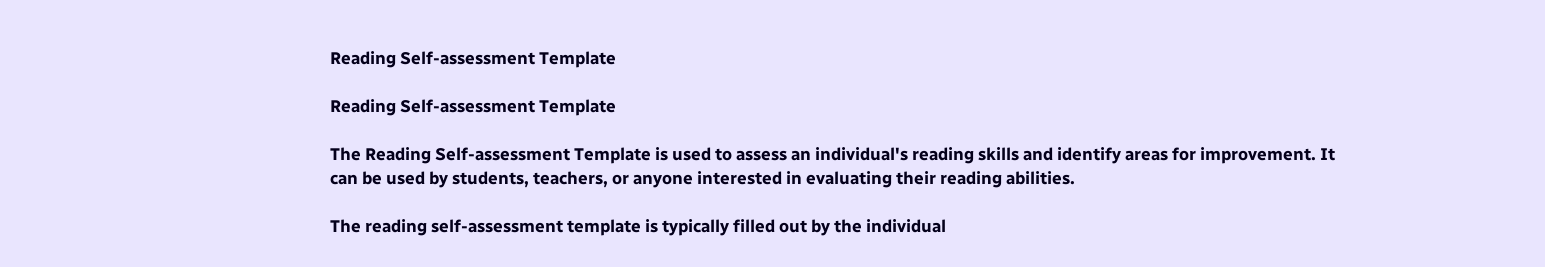Reading Self-assessment Template

Reading Self-assessment Template

The Reading Self-assessment Template is used to assess an individual's reading skills and identify areas for improvement. It can be used by students, teachers, or anyone interested in evaluating their reading abilities.

The reading self-assessment template is typically filled out by the individual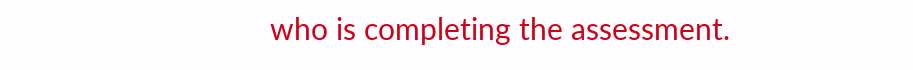who is completing the assessment.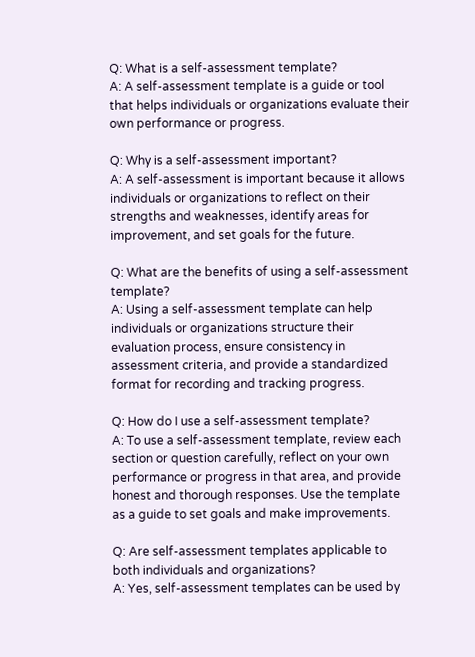Q: What is a self-assessment template?
A: A self-assessment template is a guide or tool that helps individuals or organizations evaluate their own performance or progress.

Q: Why is a self-assessment important?
A: A self-assessment is important because it allows individuals or organizations to reflect on their strengths and weaknesses, identify areas for improvement, and set goals for the future.

Q: What are the benefits of using a self-assessment template?
A: Using a self-assessment template can help individuals or organizations structure their evaluation process, ensure consistency in assessment criteria, and provide a standardized format for recording and tracking progress.

Q: How do I use a self-assessment template?
A: To use a self-assessment template, review each section or question carefully, reflect on your own performance or progress in that area, and provide honest and thorough responses. Use the template as a guide to set goals and make improvements.

Q: Are self-assessment templates applicable to both individuals and organizations?
A: Yes, self-assessment templates can be used by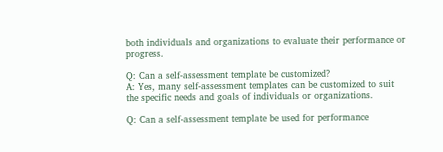both individuals and organizations to evaluate their performance or progress.

Q: Can a self-assessment template be customized?
A: Yes, many self-assessment templates can be customized to suit the specific needs and goals of individuals or organizations.

Q: Can a self-assessment template be used for performance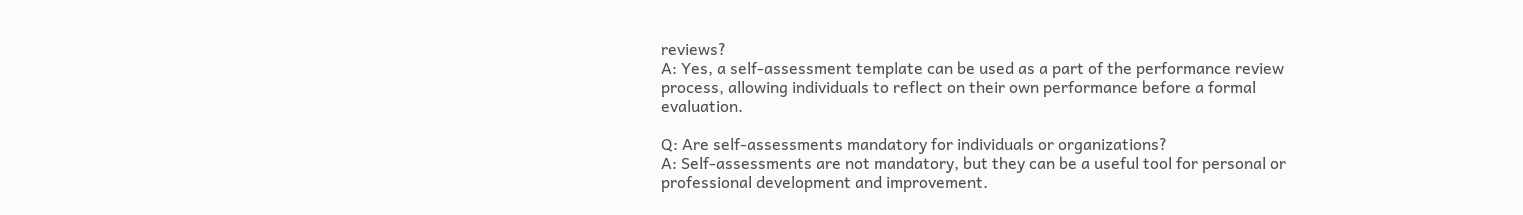reviews?
A: Yes, a self-assessment template can be used as a part of the performance review process, allowing individuals to reflect on their own performance before a formal evaluation.

Q: Are self-assessments mandatory for individuals or organizations?
A: Self-assessments are not mandatory, but they can be a useful tool for personal or professional development and improvement.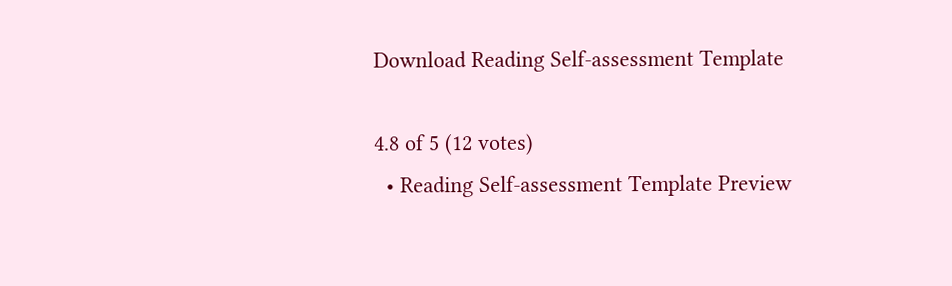Download Reading Self-assessment Template

4.8 of 5 (12 votes)
  • Reading Self-assessment Template Preview